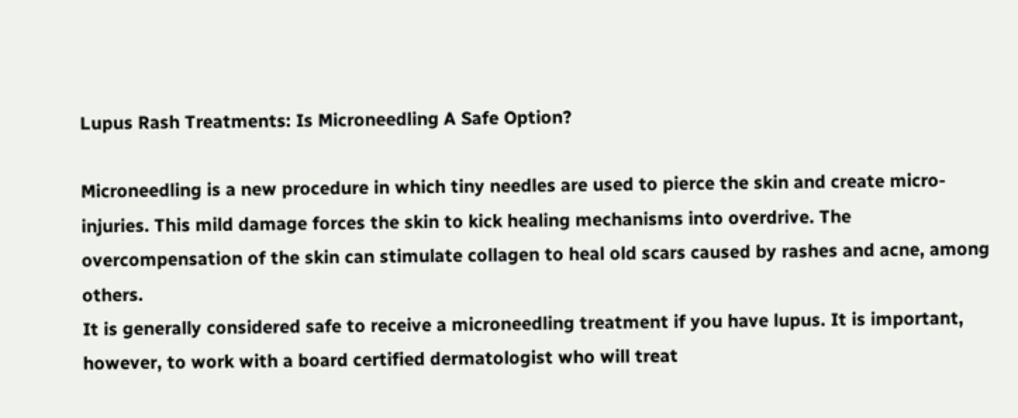Lupus Rash Treatments: Is Microneedling A Safe Option?

Microneedling is a new procedure in which tiny needles are used to pierce the skin and create micro-injuries. This mild damage forces the skin to kick healing mechanisms into overdrive. The overcompensation of the skin can stimulate collagen to heal old scars caused by rashes and acne, among others.
It is generally considered safe to receive a microneedling treatment if you have lupus. It is important, however, to work with a board certified dermatologist who will treat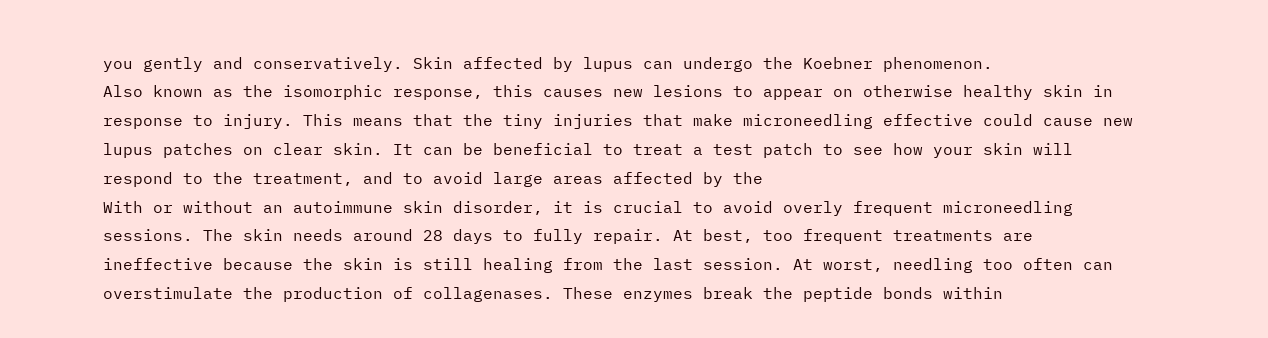you gently and conservatively. Skin affected by lupus can undergo the Koebner phenomenon.
Also known as the isomorphic response, this causes new lesions to appear on otherwise healthy skin in response to injury. This means that the tiny injuries that make microneedling effective could cause new lupus patches on clear skin. It can be beneficial to treat a test patch to see how your skin will respond to the treatment, and to avoid large areas affected by the
With or without an autoimmune skin disorder, it is crucial to avoid overly frequent microneedling sessions. The skin needs around 28 days to fully repair. At best, too frequent treatments are ineffective because the skin is still healing from the last session. At worst, needling too often can overstimulate the production of collagenases. These enzymes break the peptide bonds within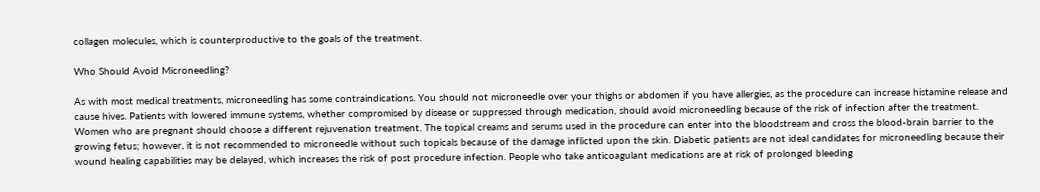collagen molecules, which is counterproductive to the goals of the treatment.

Who Should Avoid Microneedling?

As with most medical treatments, microneedling has some contraindications. You should not microneedle over your thighs or abdomen if you have allergies, as the procedure can increase histamine release and cause hives. Patients with lowered immune systems, whether compromised by disease or suppressed through medication, should avoid microneedling because of the risk of infection after the treatment.
Women who are pregnant should choose a different rejuvenation treatment. The topical creams and serums used in the procedure can enter into the bloodstream and cross the blood-brain barrier to the growing fetus; however, it is not recommended to microneedle without such topicals because of the damage inflicted upon the skin. Diabetic patients are not ideal candidates for microneedling because their wound healing capabilities may be delayed, which increases the risk of post procedure infection. People who take anticoagulant medications are at risk of prolonged bleeding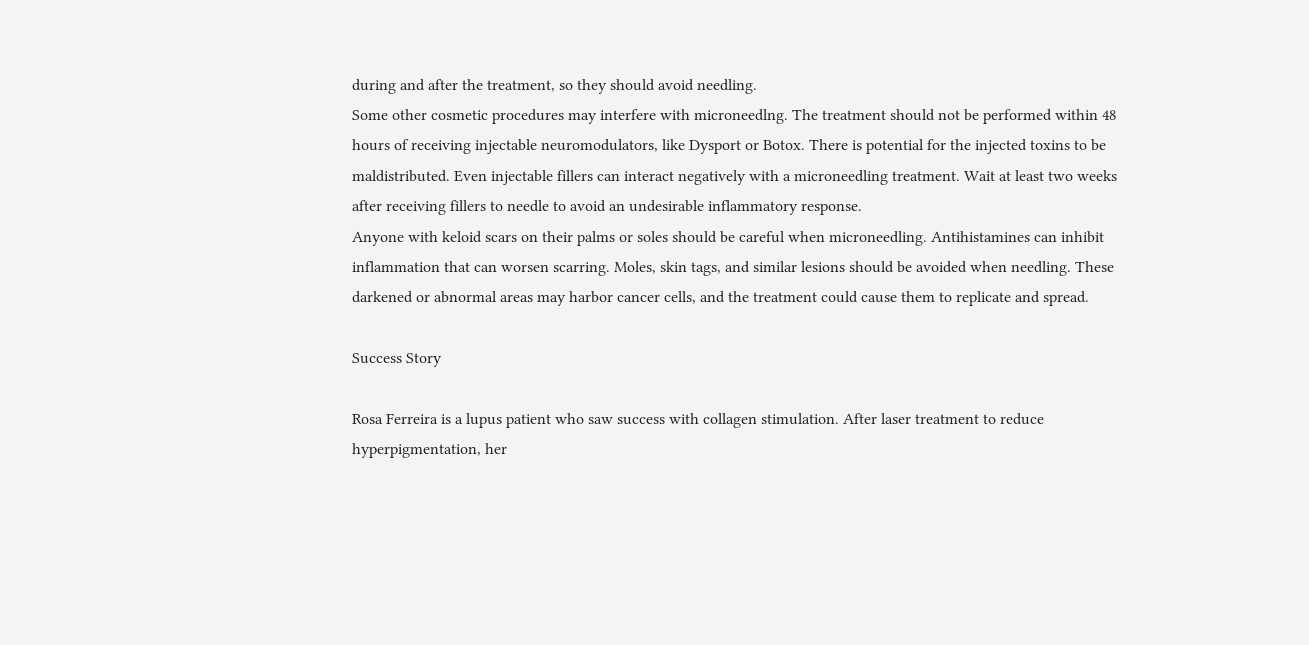during and after the treatment, so they should avoid needling.
Some other cosmetic procedures may interfere with microneedlng. The treatment should not be performed within 48 hours of receiving injectable neuromodulators, like Dysport or Botox. There is potential for the injected toxins to be maldistributed. Even injectable fillers can interact negatively with a microneedling treatment. Wait at least two weeks after receiving fillers to needle to avoid an undesirable inflammatory response.
Anyone with keloid scars on their palms or soles should be careful when microneedling. Antihistamines can inhibit inflammation that can worsen scarring. Moles, skin tags, and similar lesions should be avoided when needling. These darkened or abnormal areas may harbor cancer cells, and the treatment could cause them to replicate and spread.

Success Story

Rosa Ferreira is a lupus patient who saw success with collagen stimulation. After laser treatment to reduce hyperpigmentation, her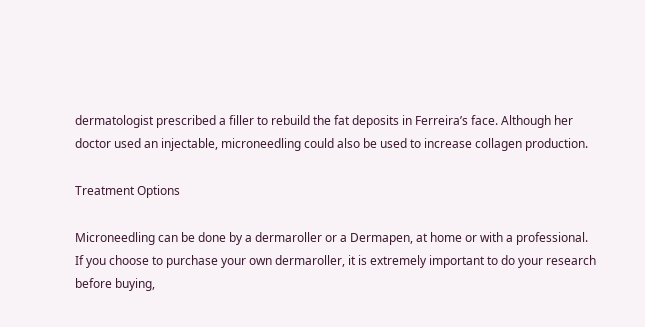dermatologist prescribed a filler to rebuild the fat deposits in Ferreira’s face. Although her doctor used an injectable, microneedling could also be used to increase collagen production.

Treatment Options

Microneedling can be done by a dermaroller or a Dermapen, at home or with a professional. If you choose to purchase your own dermaroller, it is extremely important to do your research before buying,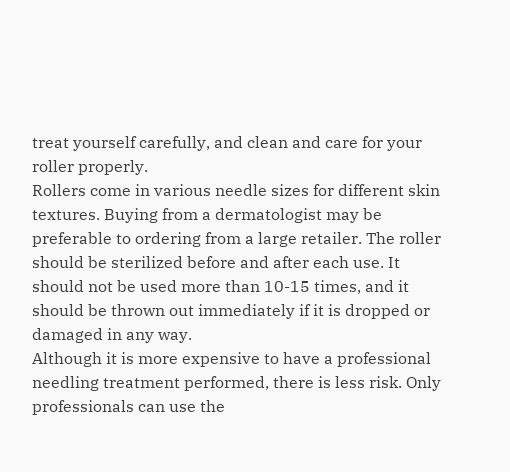treat yourself carefully, and clean and care for your roller properly.
Rollers come in various needle sizes for different skin textures. Buying from a dermatologist may be preferable to ordering from a large retailer. The roller should be sterilized before and after each use. It should not be used more than 10-15 times, and it should be thrown out immediately if it is dropped or damaged in any way.
Although it is more expensive to have a professional needling treatment performed, there is less risk. Only professionals can use the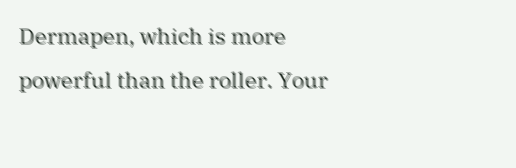Dermapen, which is more powerful than the roller. Your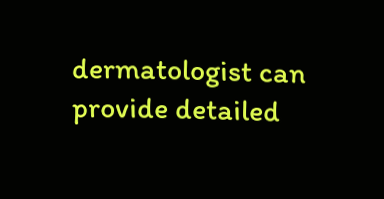dermatologist can provide detailed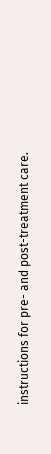instructions for pre- and post-treatment care.